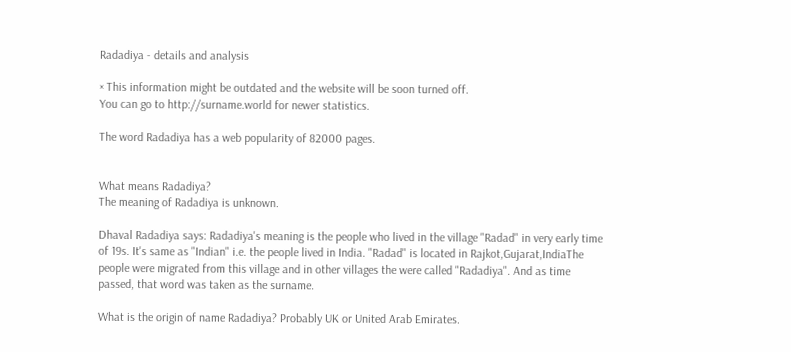Radadiya - details and analysis

× This information might be outdated and the website will be soon turned off.
You can go to http://surname.world for newer statistics.

The word Radadiya has a web popularity of 82000 pages.


What means Radadiya?
The meaning of Radadiya is unknown.

Dhaval Radadiya says: Radadiya's meaning is the people who lived in the village "Radad" in very early time of 19s. It's same as "Indian" i.e. the people lived in India. "Radad" is located in Rajkot,Gujarat,IndiaThe people were migrated from this village and in other villages the were called "Radadiya". And as time passed, that word was taken as the surname.

What is the origin of name Radadiya? Probably UK or United Arab Emirates.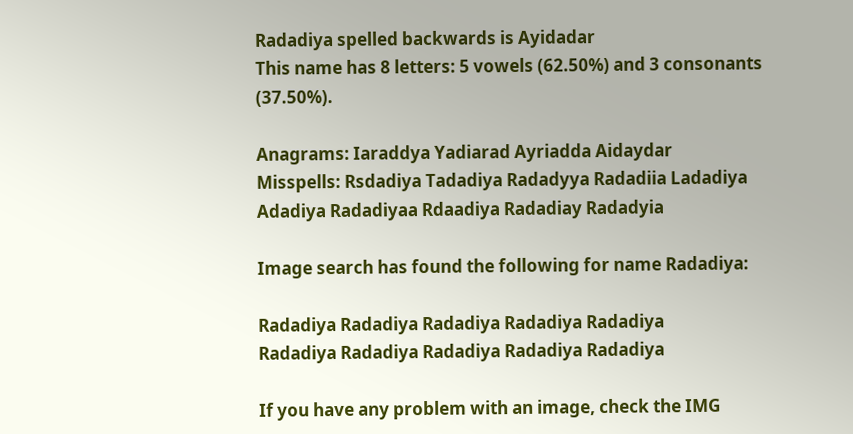Radadiya spelled backwards is Ayidadar
This name has 8 letters: 5 vowels (62.50%) and 3 consonants (37.50%).

Anagrams: Iaraddya Yadiarad Ayriadda Aidaydar
Misspells: Rsdadiya Tadadiya Radadyya Radadiia Ladadiya Adadiya Radadiyaa Rdaadiya Radadiay Radadyia

Image search has found the following for name Radadiya:

Radadiya Radadiya Radadiya Radadiya Radadiya
Radadiya Radadiya Radadiya Radadiya Radadiya

If you have any problem with an image, check the IMG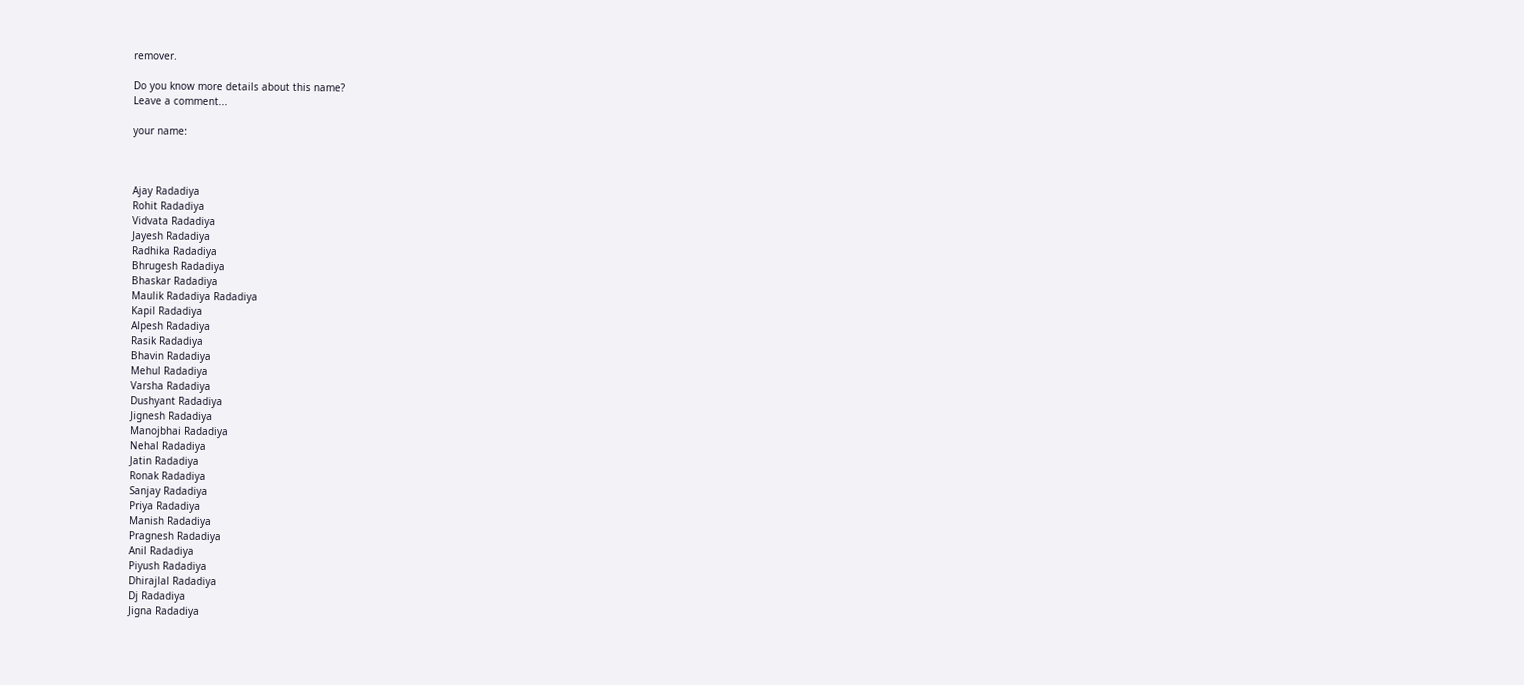remover.

Do you know more details about this name?
Leave a comment...

your name:



Ajay Radadiya
Rohit Radadiya
Vidvata Radadiya
Jayesh Radadiya
Radhika Radadiya
Bhrugesh Radadiya
Bhaskar Radadiya
Maulik Radadiya Radadiya
Kapil Radadiya
Alpesh Radadiya
Rasik Radadiya
Bhavin Radadiya
Mehul Radadiya
Varsha Radadiya
Dushyant Radadiya
Jignesh Radadiya
Manojbhai Radadiya
Nehal Radadiya
Jatin Radadiya
Ronak Radadiya
Sanjay Radadiya
Priya Radadiya
Manish Radadiya
Pragnesh Radadiya
Anil Radadiya
Piyush Radadiya
Dhirajlal Radadiya
Dj Radadiya
Jigna Radadiya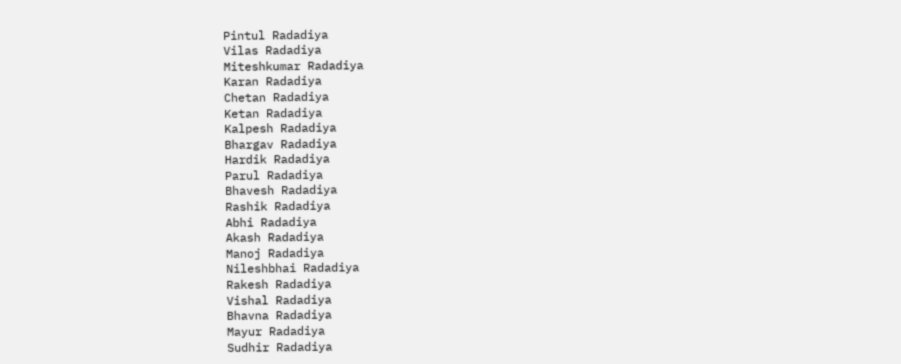Pintul Radadiya
Vilas Radadiya
Miteshkumar Radadiya
Karan Radadiya
Chetan Radadiya
Ketan Radadiya
Kalpesh Radadiya
Bhargav Radadiya
Hardik Radadiya
Parul Radadiya
Bhavesh Radadiya
Rashik Radadiya
Abhi Radadiya
Akash Radadiya
Manoj Radadiya
Nileshbhai Radadiya
Rakesh Radadiya
Vishal Radadiya
Bhavna Radadiya
Mayur Radadiya
Sudhir Radadiya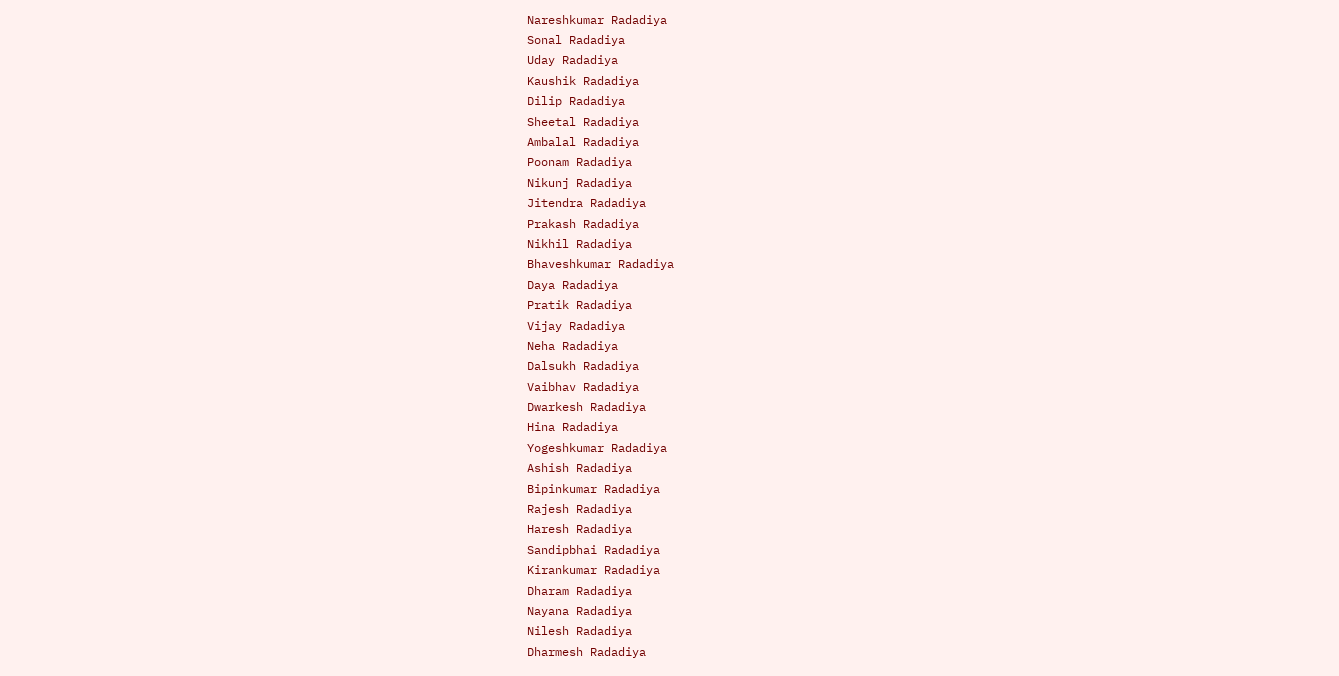Nareshkumar Radadiya
Sonal Radadiya
Uday Radadiya
Kaushik Radadiya
Dilip Radadiya
Sheetal Radadiya
Ambalal Radadiya
Poonam Radadiya
Nikunj Radadiya
Jitendra Radadiya
Prakash Radadiya
Nikhil Radadiya
Bhaveshkumar Radadiya
Daya Radadiya
Pratik Radadiya
Vijay Radadiya
Neha Radadiya
Dalsukh Radadiya
Vaibhav Radadiya
Dwarkesh Radadiya
Hina Radadiya
Yogeshkumar Radadiya
Ashish Radadiya
Bipinkumar Radadiya
Rajesh Radadiya
Haresh Radadiya
Sandipbhai Radadiya
Kirankumar Radadiya
Dharam Radadiya
Nayana Radadiya
Nilesh Radadiya
Dharmesh Radadiya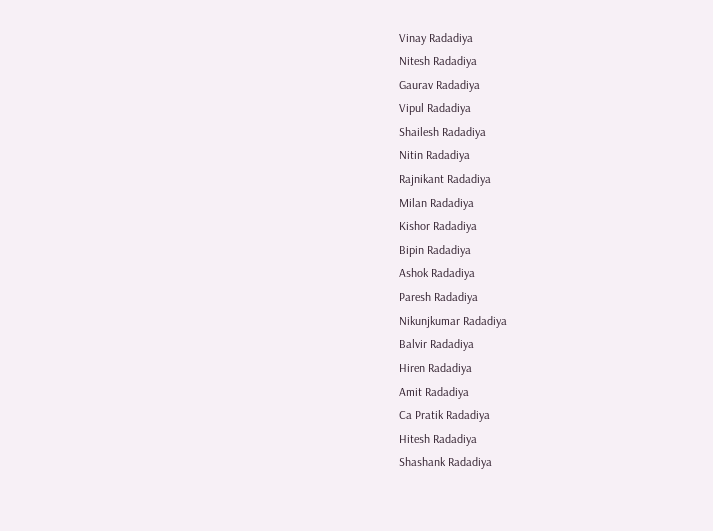Vinay Radadiya
Nitesh Radadiya
Gaurav Radadiya
Vipul Radadiya
Shailesh Radadiya
Nitin Radadiya
Rajnikant Radadiya
Milan Radadiya
Kishor Radadiya
Bipin Radadiya
Ashok Radadiya
Paresh Radadiya
Nikunjkumar Radadiya
Balvir Radadiya
Hiren Radadiya
Amit Radadiya
Ca Pratik Radadiya
Hitesh Radadiya
Shashank Radadiya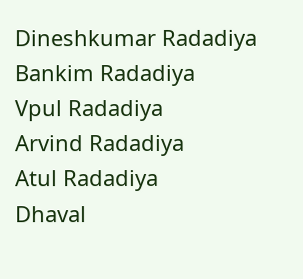Dineshkumar Radadiya
Bankim Radadiya
Vpul Radadiya
Arvind Radadiya
Atul Radadiya
Dhaval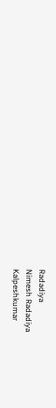Radadiya
Nimesh Radadiya
Kalpeshkumar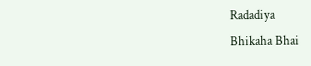Radadiya
Bhikaha Bhai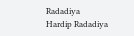Radadiya
Hardip Radadiya